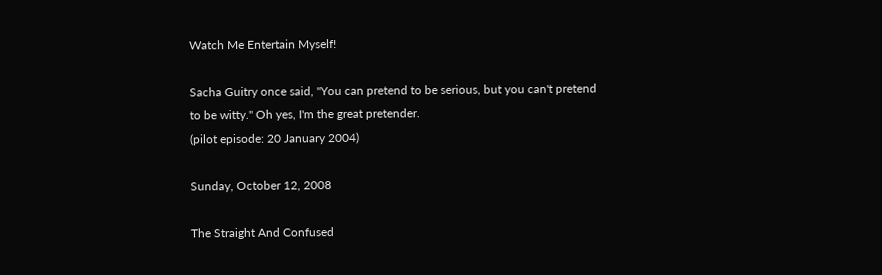Watch Me Entertain Myself!

Sacha Guitry once said, "You can pretend to be serious, but you can't pretend to be witty." Oh yes, I'm the great pretender.
(pilot episode: 20 January 2004)

Sunday, October 12, 2008

The Straight And Confused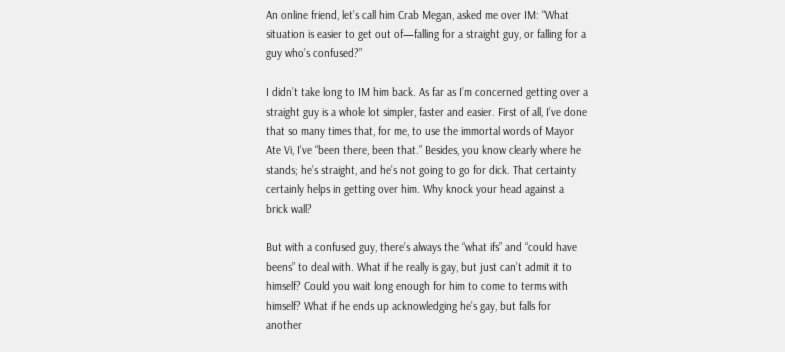An online friend, let’s call him Crab Megan, asked me over IM: “What situation is easier to get out of—falling for a straight guy, or falling for a guy who’s confused?”

I didn’t take long to IM him back. As far as I’m concerned getting over a straight guy is a whole lot simpler, faster and easier. First of all, I’ve done that so many times that, for me, to use the immortal words of Mayor Ate Vi, I’ve “been there, been that.” Besides, you know clearly where he stands; he’s straight, and he’s not going to go for dick. That certainty certainly helps in getting over him. Why knock your head against a brick wall?

But with a confused guy, there’s always the “what ifs” and “could have beens” to deal with. What if he really is gay, but just can’t admit it to himself? Could you wait long enough for him to come to terms with himself? What if he ends up acknowledging he’s gay, but falls for another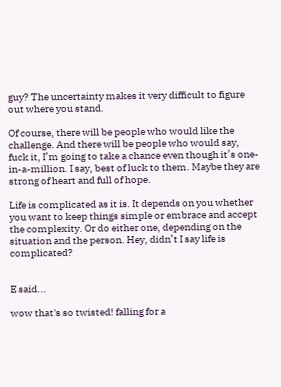guy? The uncertainty makes it very difficult to figure out where you stand.

Of course, there will be people who would like the challenge. And there will be people who would say, fuck it, I’m going to take a chance even though it’s one-in-a-million. I say, best of luck to them. Maybe they are strong of heart and full of hope.

Life is complicated as it is. It depends on you whether you want to keep things simple or embrace and accept the complexity. Or do either one, depending on the situation and the person. Hey, didn’t I say life is complicated?


E said...

wow that's so twisted! falling for a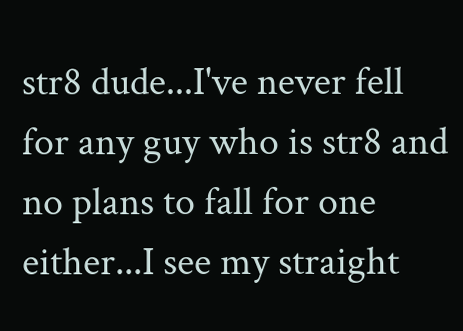str8 dude...I've never fell for any guy who is str8 and no plans to fall for one either...I see my straight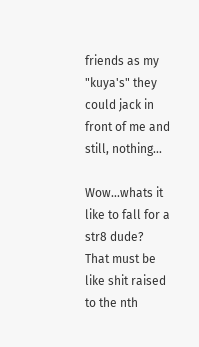friends as my "kuya's" they could jack in front of me and still, nothing...

Wow...whats it like to fall for a str8 dude? That must be like shit raised to the nth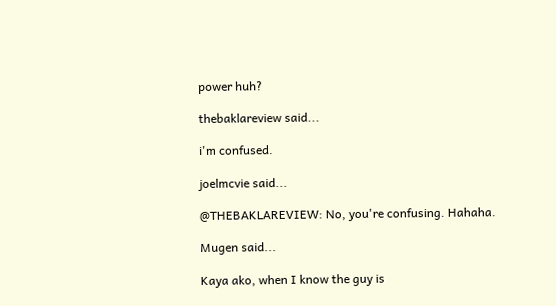power huh?

thebaklareview said...

i'm confused.

joelmcvie said...

@THEBAKLAREVIEW: No, you're confusing. Hahaha.

Mugen said...

Kaya ako, when I know the guy is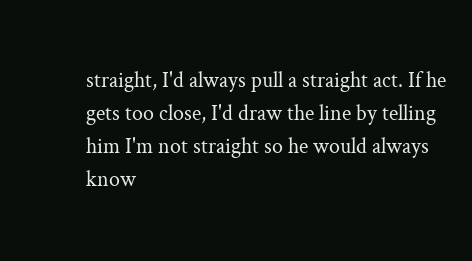straight, I'd always pull a straight act. If he gets too close, I'd draw the line by telling him I'm not straight so he would always know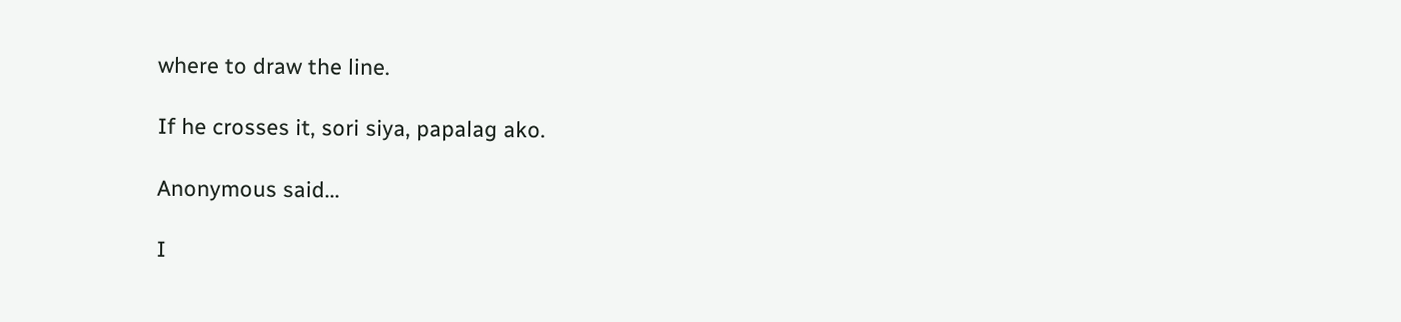where to draw the line.

If he crosses it, sori siya, papalag ako.

Anonymous said...

I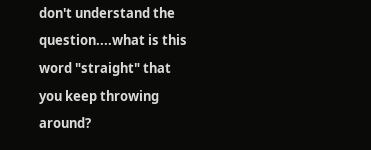don't understand the question....what is this word "straight" that you keep throwing around?